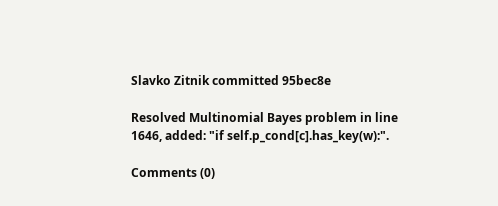Slavko Zitnik committed 95bec8e

Resolved Multinomial Bayes problem in line 1646, added: "if self.p_cond[c].has_key(w):".

Comments (0)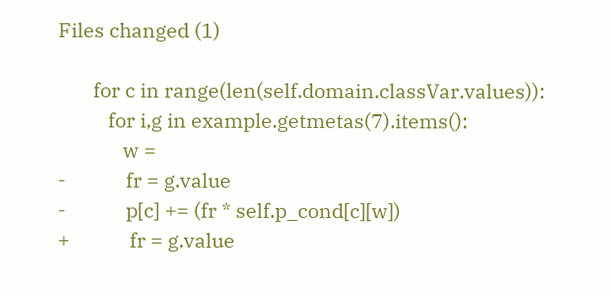Files changed (1)

       for c in range(len(self.domain.classVar.values)):
          for i,g in example.getmetas(7).items():
             w =
-            fr = g.value
-            p[c] += (fr * self.p_cond[c][w])
+            fr = g.value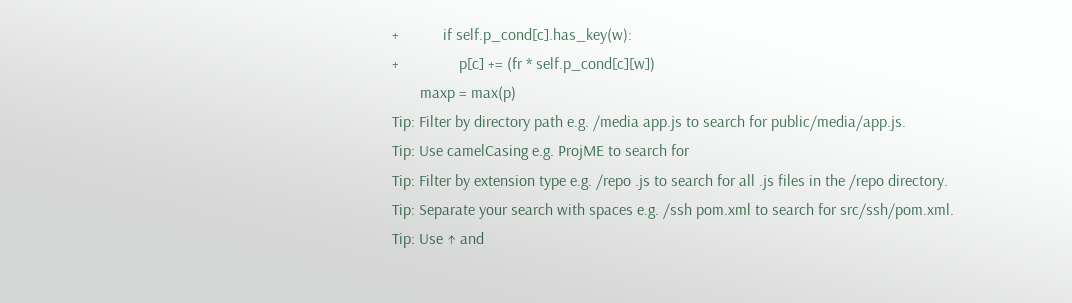+           if self.p_cond[c].has_key(w):
+               p[c] += (fr * self.p_cond[c][w])
       maxp = max(p)
Tip: Filter by directory path e.g. /media app.js to search for public/media/app.js.
Tip: Use camelCasing e.g. ProjME to search for
Tip: Filter by extension type e.g. /repo .js to search for all .js files in the /repo directory.
Tip: Separate your search with spaces e.g. /ssh pom.xml to search for src/ssh/pom.xml.
Tip: Use ↑ and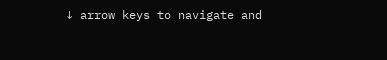↓ arrow keys to navigate and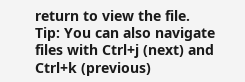return to view the file.
Tip: You can also navigate files with Ctrl+j (next) and Ctrl+k (previous)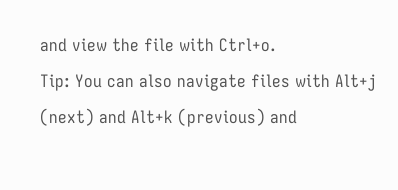and view the file with Ctrl+o.
Tip: You can also navigate files with Alt+j (next) and Alt+k (previous) and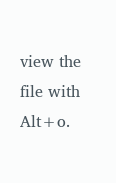view the file with Alt+o.